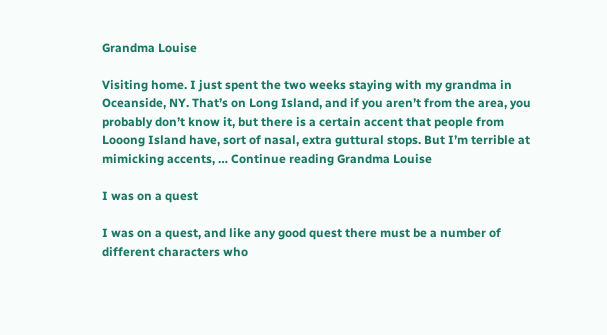Grandma Louise

Visiting home. I just spent the two weeks staying with my grandma in Oceanside, NY. That’s on Long Island, and if you aren’t from the area, you probably don’t know it, but there is a certain accent that people from Looong Island have, sort of nasal, extra guttural stops. But I’m terrible at mimicking accents, … Continue reading Grandma Louise

I was on a quest

I was on a quest, and like any good quest there must be a number of different characters who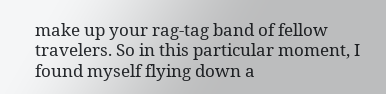make up your rag-tag band of fellow travelers. So in this particular moment, I found myself flying down a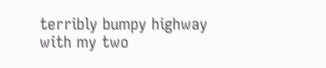terribly bumpy highway with my two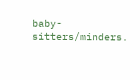baby-sitters/minders.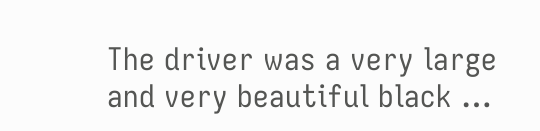The driver was a very large and very beautiful black …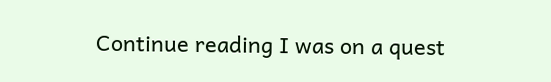Continue reading I was on a quest